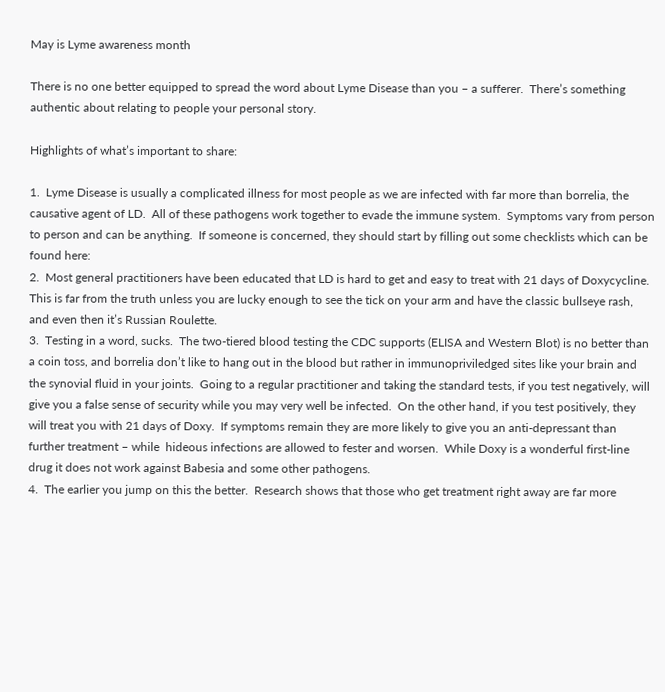May is Lyme awareness month

There is no one better equipped to spread the word about Lyme Disease than you – a sufferer.  There’s something authentic about relating to people your personal story.

Highlights of what’s important to share:

1.  Lyme Disease is usually a complicated illness for most people as we are infected with far more than borrelia, the causative agent of LD.  All of these pathogens work together to evade the immune system.  Symptoms vary from person to person and can be anything.  If someone is concerned, they should start by filling out some checklists which can be found here:
2.  Most general practitioners have been educated that LD is hard to get and easy to treat with 21 days of Doxycycline.  This is far from the truth unless you are lucky enough to see the tick on your arm and have the classic bullseye rash, and even then it’s Russian Roulette.
3.  Testing in a word, sucks.  The two-tiered blood testing the CDC supports (ELISA and Western Blot) is no better than a coin toss, and borrelia don’t like to hang out in the blood but rather in immunopriviledged sites like your brain and the synovial fluid in your joints.  Going to a regular practitioner and taking the standard tests, if you test negatively, will give you a false sense of security while you may very well be infected.  On the other hand, if you test positively, they will treat you with 21 days of Doxy.  If symptoms remain they are more likely to give you an anti-depressant than further treatment – while  hideous infections are allowed to fester and worsen.  While Doxy is a wonderful first-line drug it does not work against Babesia and some other pathogens.
4.  The earlier you jump on this the better.  Research shows that those who get treatment right away are far more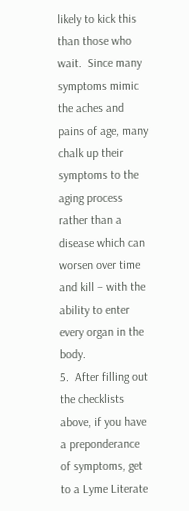likely to kick this than those who wait.  Since many symptoms mimic the aches and pains of age, many chalk up their symptoms to the aging process rather than a disease which can worsen over time and kill – with the ability to enter every organ in the body.
5.  After filling out the checklists above, if you have a preponderance of symptoms, get to a Lyme Literate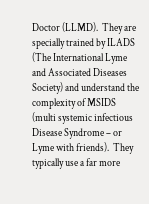Doctor (LLMD).  They are specially trained by ILADS (The International Lyme and Associated Diseases Society) and understand the complexity of MSIDS (multi systemic infectious Disease Syndrome – or Lyme with friends).  They typically use a far more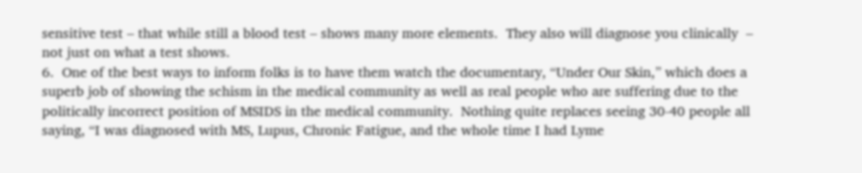sensitive test – that while still a blood test – shows many more elements.  They also will diagnose you clinically  – not just on what a test shows.
6.  One of the best ways to inform folks is to have them watch the documentary, “Under Our Skin,” which does a superb job of showing the schism in the medical community as well as real people who are suffering due to the politically incorrect position of MSIDS in the medical community.  Nothing quite replaces seeing 30-40 people all saying, “I was diagnosed with MS, Lupus, Chronic Fatigue, and the whole time I had Lyme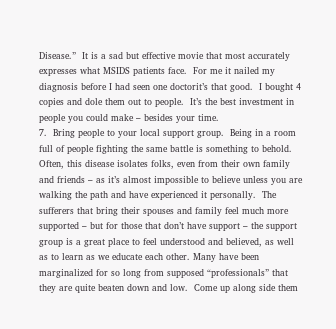Disease.”  It is a sad but effective movie that most accurately expresses what MSIDS patients face.  For me it nailed my diagnosis before I had seen one doctorit’s that good.  I bought 4 copies and dole them out to people.  It’s the best investment in people you could make – besides your time.
7.  Bring people to your local support group.  Being in a room full of people fighting the same battle is something to behold.  Often, this disease isolates folks, even from their own family and friends – as it’s almost impossible to believe unless you are walking the path and have experienced it personally.  The sufferers that bring their spouses and family feel much more supported – but for those that don’t have support – the support group is a great place to feel understood and believed, as well as to learn as we educate each other. Many have been marginalized for so long from supposed “professionals” that they are quite beaten down and low.  Come up along side them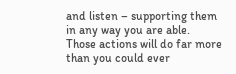and listen – supporting them in any way you are able.  Those actions will do far more than you could ever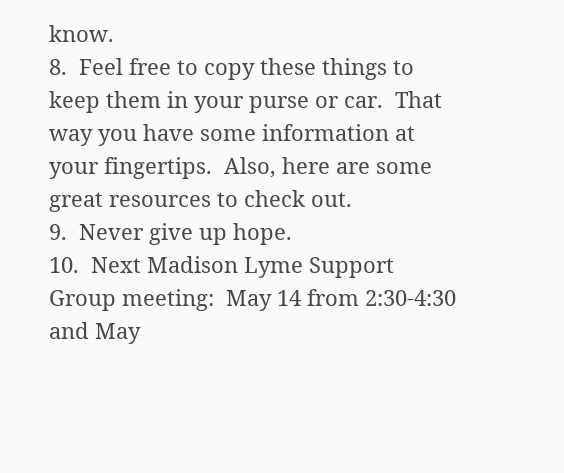know.
8.  Feel free to copy these things to keep them in your purse or car.  That way you have some information at your fingertips.  Also, here are some great resources to check out.
9.  Never give up hope.
10.  Next Madison Lyme Support Group meeting:  May 14 from 2:30-4:30 and May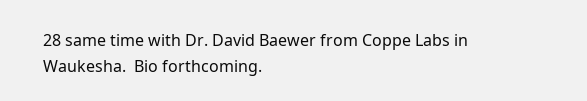28 same time with Dr. David Baewer from Coppe Labs in Waukesha.  Bio forthcoming.